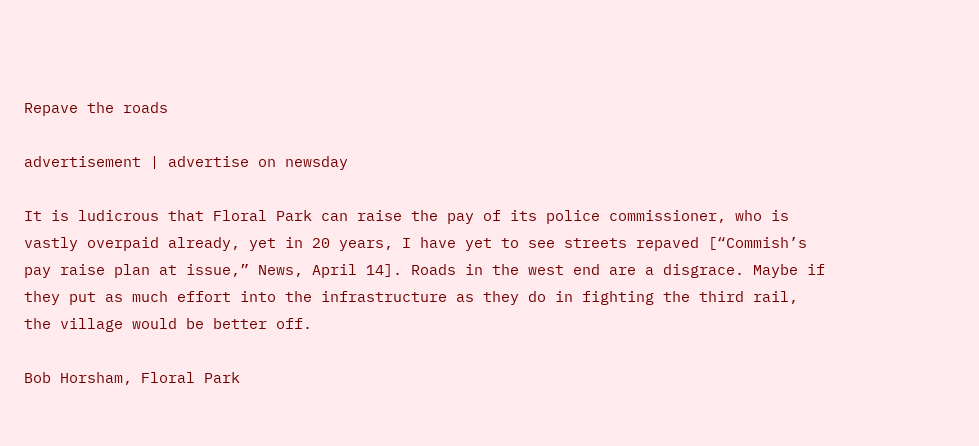Repave the roads

advertisement | advertise on newsday

It is ludicrous that Floral Park can raise the pay of its police commissioner, who is vastly overpaid already, yet in 20 years, I have yet to see streets repaved [“Commish’s pay raise plan at issue,” News, April 14]. Roads in the west end are a disgrace. Maybe if they put as much effort into the infrastructure as they do in fighting the third rail, the village would be better off.

Bob Horsham, Floral Park